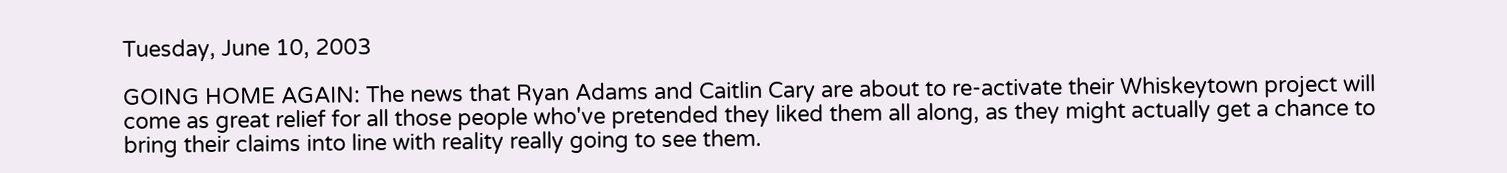Tuesday, June 10, 2003

GOING HOME AGAIN: The news that Ryan Adams and Caitlin Cary are about to re-activate their Whiskeytown project will come as great relief for all those people who've pretended they liked them all along, as they might actually get a chance to bring their claims into line with reality really going to see them.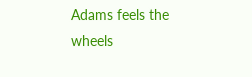Adams feels the wheels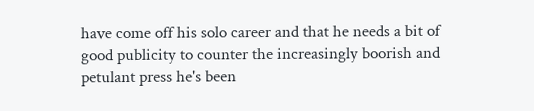have come off his solo career and that he needs a bit of good publicity to counter the increasingly boorish and petulant press he's been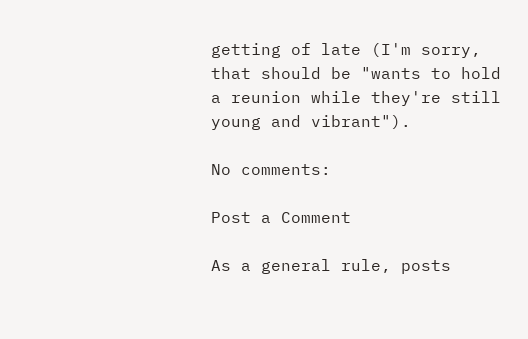getting of late (I'm sorry, that should be "wants to hold a reunion while they're still young and vibrant").

No comments:

Post a Comment

As a general rule, posts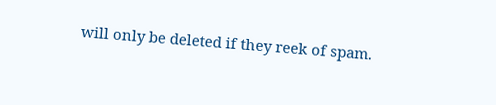will only be deleted if they reek of spam.